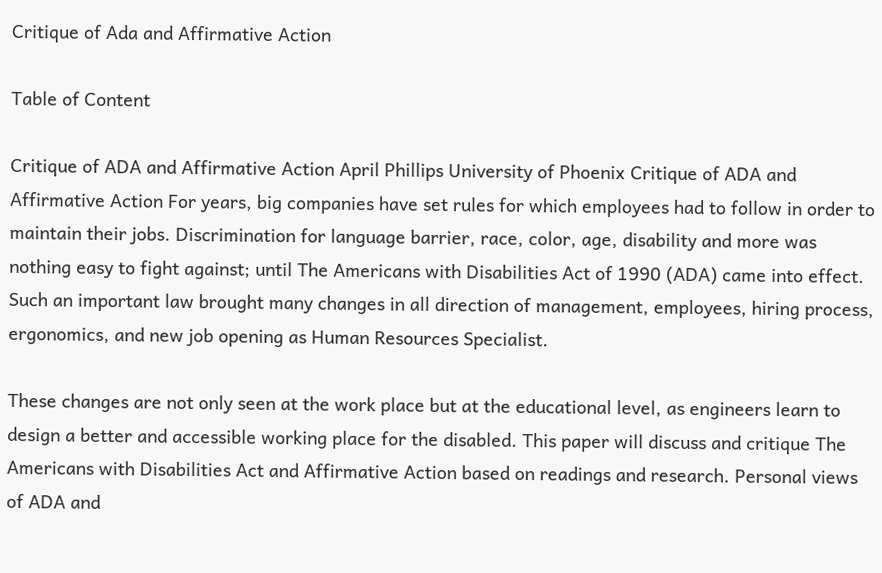Critique of Ada and Affirmative Action

Table of Content

Critique of ADA and Affirmative Action April Phillips University of Phoenix Critique of ADA and Affirmative Action For years, big companies have set rules for which employees had to follow in order to maintain their jobs. Discrimination for language barrier, race, color, age, disability and more was nothing easy to fight against; until The Americans with Disabilities Act of 1990 (ADA) came into effect. Such an important law brought many changes in all direction of management, employees, hiring process, ergonomics, and new job opening as Human Resources Specialist.

These changes are not only seen at the work place but at the educational level, as engineers learn to design a better and accessible working place for the disabled. This paper will discuss and critique The Americans with Disabilities Act and Affirmative Action based on readings and research. Personal views of ADA and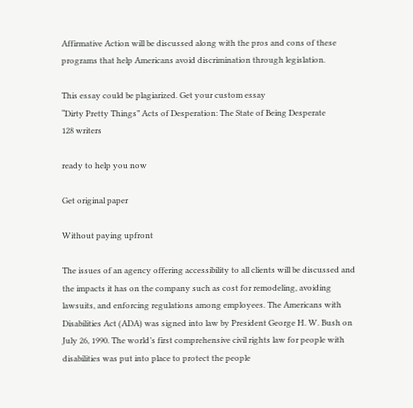Affirmative Action will be discussed along with the pros and cons of these programs that help Americans avoid discrimination through legislation.

This essay could be plagiarized. Get your custom essay
“Dirty Pretty Things” Acts of Desperation: The State of Being Desperate
128 writers

ready to help you now

Get original paper

Without paying upfront

The issues of an agency offering accessibility to all clients will be discussed and the impacts it has on the company such as cost for remodeling, avoiding lawsuits, and enforcing regulations among employees. The Americans with Disabilities Act (ADA) was signed into law by President George H. W. Bush on July 26, 1990. The world’s first comprehensive civil rights law for people with disabilities was put into place to protect the people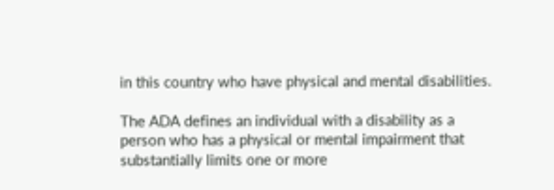in this country who have physical and mental disabilities.

The ADA defines an individual with a disability as a person who has a physical or mental impairment that substantially limits one or more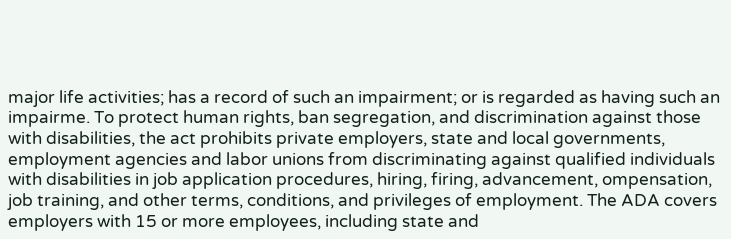major life activities; has a record of such an impairment; or is regarded as having such an impairme. To protect human rights, ban segregation, and discrimination against those with disabilities, the act prohibits private employers, state and local governments, employment agencies and labor unions from discriminating against qualified individuals with disabilities in job application procedures, hiring, firing, advancement, ompensation, job training, and other terms, conditions, and privileges of employment. The ADA covers employers with 15 or more employees, including state and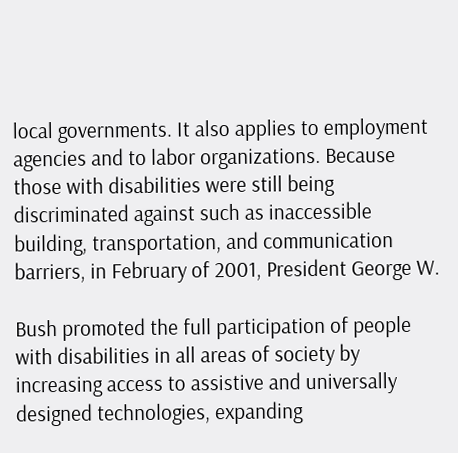local governments. It also applies to employment agencies and to labor organizations. Because those with disabilities were still being discriminated against such as inaccessible building, transportation, and communication barriers, in February of 2001, President George W.

Bush promoted the full participation of people with disabilities in all areas of society by increasing access to assistive and universally designed technologies, expanding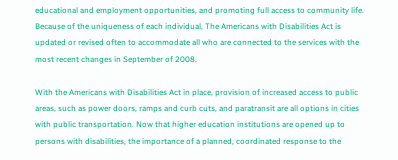educational and employment opportunities, and promoting full access to community life. Because of the uniqueness of each individual, The Americans with Disabilities Act is updated or revised often to accommodate all who are connected to the services with the most recent changes in September of 2008.

With the Americans with Disabilities Act in place, provision of increased access to public areas, such as power doors, ramps and curb cuts, and paratransit are all options in cities with public transportation. Now that higher education institutions are opened up to persons with disabilities, the importance of a planned, coordinated response to the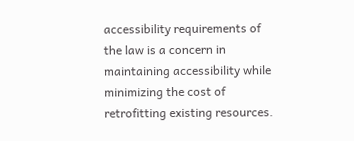accessibility requirements of the law is a concern in maintaining accessibility while minimizing the cost of retrofitting existing resources.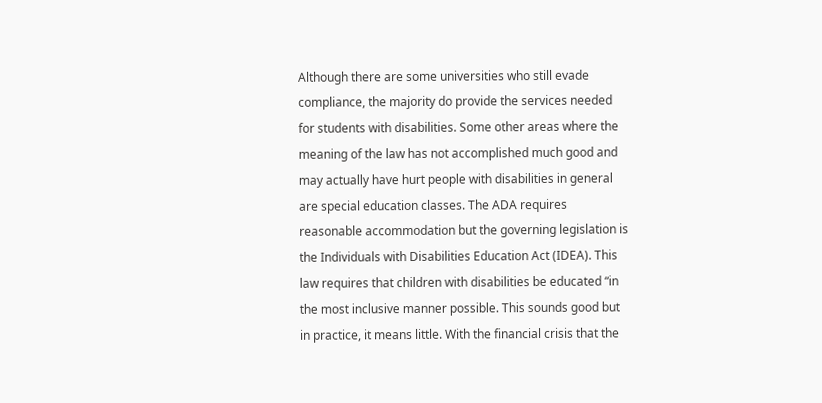Although there are some universities who still evade compliance, the majority do provide the services needed for students with disabilities. Some other areas where the meaning of the law has not accomplished much good and may actually have hurt people with disabilities in general are special education classes. The ADA requires reasonable accommodation but the governing legislation is the Individuals with Disabilities Education Act (IDEA). This law requires that children with disabilities be educated “in the most inclusive manner possible. This sounds good but in practice, it means little. With the financial crisis that the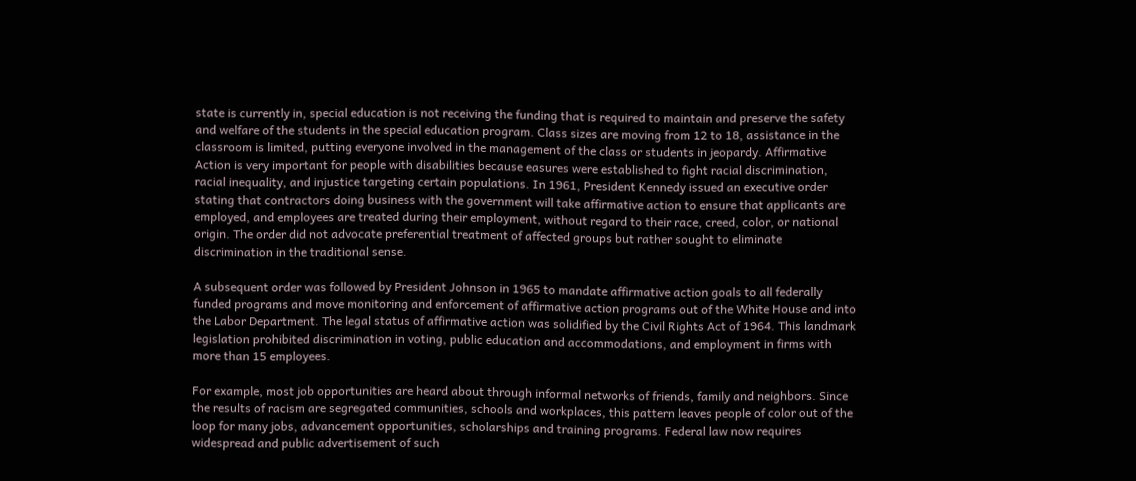state is currently in, special education is not receiving the funding that is required to maintain and preserve the safety and welfare of the students in the special education program. Class sizes are moving from 12 to 18, assistance in the classroom is limited, putting everyone involved in the management of the class or students in jeopardy. Affirmative Action is very important for people with disabilities because easures were established to fight racial discrimination, racial inequality, and injustice targeting certain populations. In 1961, President Kennedy issued an executive order stating that contractors doing business with the government will take affirmative action to ensure that applicants are employed, and employees are treated during their employment, without regard to their race, creed, color, or national origin. The order did not advocate preferential treatment of affected groups but rather sought to eliminate discrimination in the traditional sense.

A subsequent order was followed by President Johnson in 1965 to mandate affirmative action goals to all federally funded programs and move monitoring and enforcement of affirmative action programs out of the White House and into the Labor Department. The legal status of affirmative action was solidified by the Civil Rights Act of 1964. This landmark legislation prohibited discrimination in voting, public education and accommodations, and employment in firms with more than 15 employees.

For example, most job opportunities are heard about through informal networks of friends, family and neighbors. Since the results of racism are segregated communities, schools and workplaces, this pattern leaves people of color out of the loop for many jobs, advancement opportunities, scholarships and training programs. Federal law now requires widespread and public advertisement of such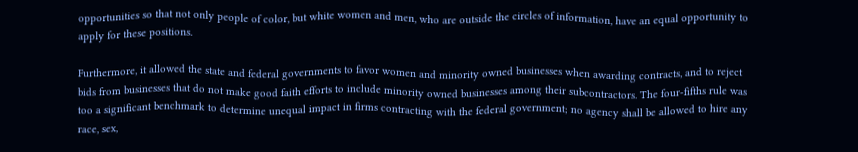opportunities so that not only people of color, but white women and men, who are outside the circles of information, have an equal opportunity to apply for these positions.

Furthermore, it allowed the state and federal governments to favor women and minority owned businesses when awarding contracts, and to reject bids from businesses that do not make good faith efforts to include minority owned businesses among their subcontractors. The four-fifths rule was too a significant benchmark to determine unequal impact in firms contracting with the federal government; no agency shall be allowed to hire any race, sex,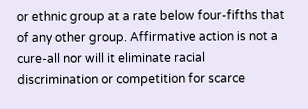or ethnic group at a rate below four-fifths that of any other group. Affirmative action is not a cure-all nor will it eliminate racial discrimination or competition for scarce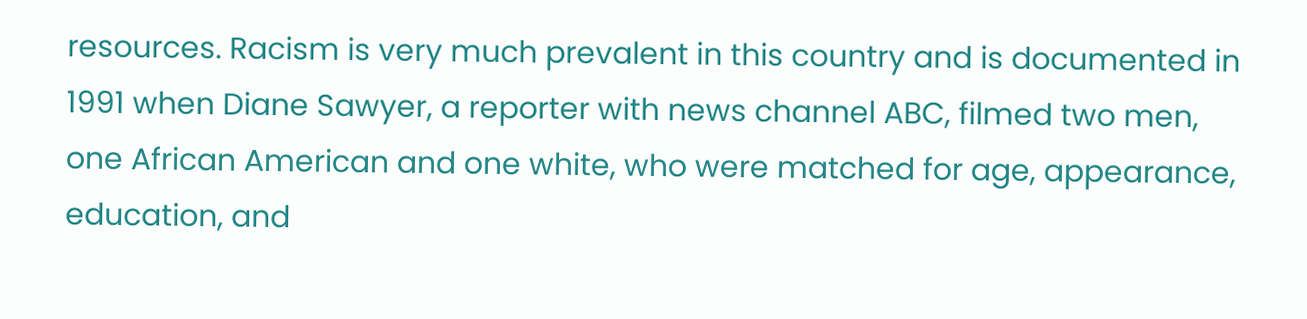resources. Racism is very much prevalent in this country and is documented in 1991 when Diane Sawyer, a reporter with news channel ABC, filmed two men, one African American and one white, who were matched for age, appearance, education, and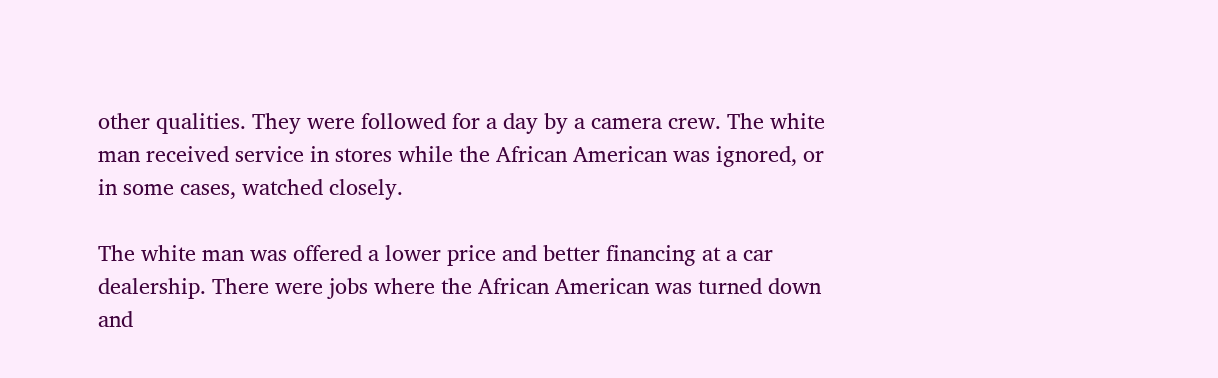other qualities. They were followed for a day by a camera crew. The white man received service in stores while the African American was ignored, or in some cases, watched closely.

The white man was offered a lower price and better financing at a car dealership. There were jobs where the African American was turned down and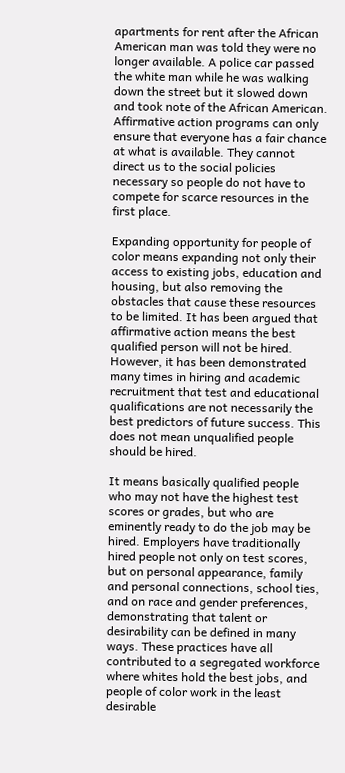apartments for rent after the African American man was told they were no longer available. A police car passed the white man while he was walking down the street but it slowed down and took note of the African American. Affirmative action programs can only ensure that everyone has a fair chance at what is available. They cannot direct us to the social policies necessary so people do not have to compete for scarce resources in the first place.

Expanding opportunity for people of color means expanding not only their access to existing jobs, education and housing, but also removing the obstacles that cause these resources to be limited. It has been argued that affirmative action means the best qualified person will not be hired. However, it has been demonstrated many times in hiring and academic recruitment that test and educational qualifications are not necessarily the best predictors of future success. This does not mean unqualified people should be hired.

It means basically qualified people who may not have the highest test scores or grades, but who are eminently ready to do the job may be hired. Employers have traditionally hired people not only on test scores, but on personal appearance, family and personal connections, school ties, and on race and gender preferences, demonstrating that talent or desirability can be defined in many ways. These practices have all contributed to a segregated workforce where whites hold the best jobs, and people of color work in the least desirable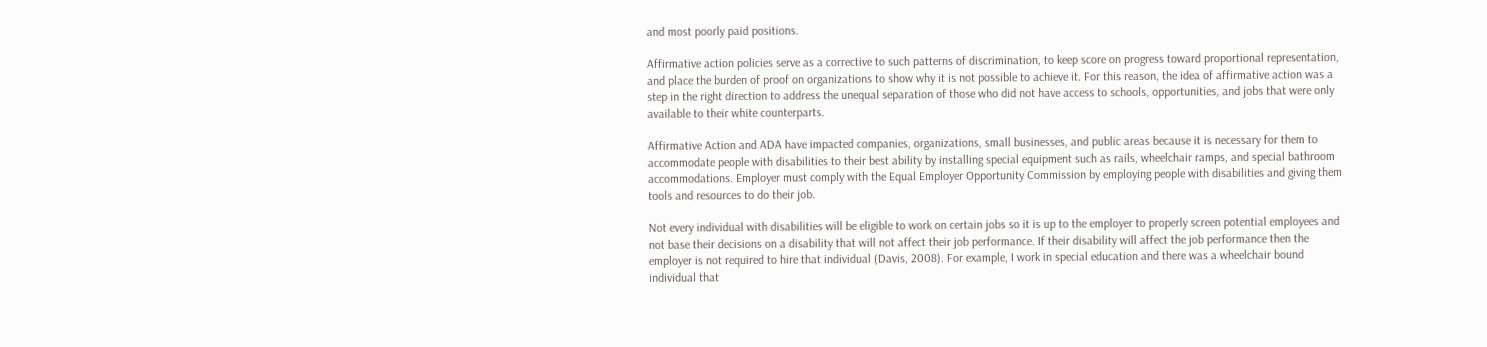and most poorly paid positions.

Affirmative action policies serve as a corrective to such patterns of discrimination, to keep score on progress toward proportional representation, and place the burden of proof on organizations to show why it is not possible to achieve it. For this reason, the idea of affirmative action was a step in the right direction to address the unequal separation of those who did not have access to schools, opportunities, and jobs that were only available to their white counterparts.

Affirmative Action and ADA have impacted companies, organizations, small businesses, and public areas because it is necessary for them to accommodate people with disabilities to their best ability by installing special equipment such as rails, wheelchair ramps, and special bathroom accommodations. Employer must comply with the Equal Employer Opportunity Commission by employing people with disabilities and giving them tools and resources to do their job.

Not every individual with disabilities will be eligible to work on certain jobs so it is up to the employer to properly screen potential employees and not base their decisions on a disability that will not affect their job performance. If their disability will affect the job performance then the employer is not required to hire that individual (Davis, 2008). For example, I work in special education and there was a wheelchair bound individual that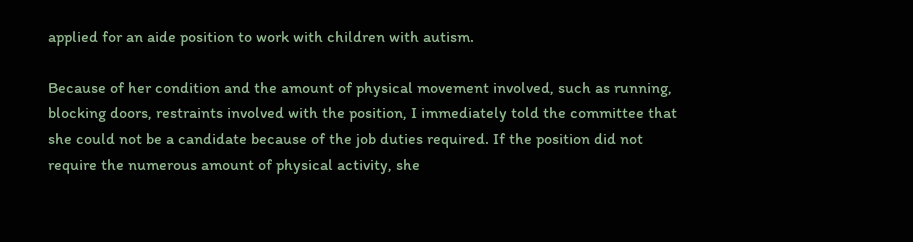applied for an aide position to work with children with autism.

Because of her condition and the amount of physical movement involved, such as running, blocking doors, restraints involved with the position, I immediately told the committee that she could not be a candidate because of the job duties required. If the position did not require the numerous amount of physical activity, she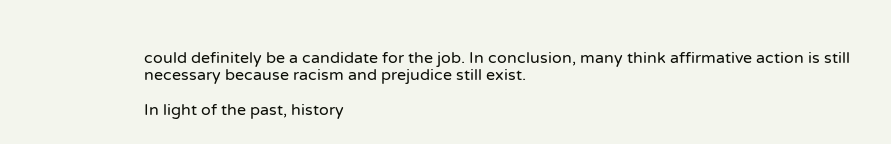could definitely be a candidate for the job. In conclusion, many think affirmative action is still necessary because racism and prejudice still exist.

In light of the past, history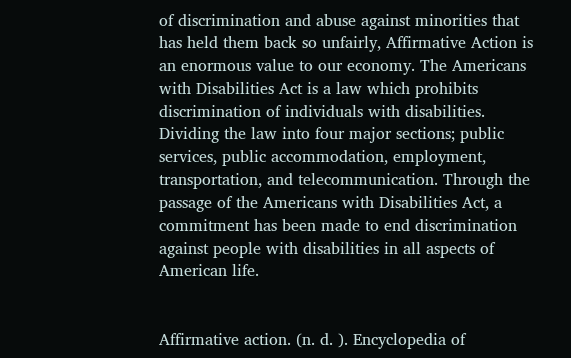of discrimination and abuse against minorities that has held them back so unfairly, Affirmative Action is an enormous value to our economy. The Americans with Disabilities Act is a law which prohibits discrimination of individuals with disabilities. Dividing the law into four major sections; public services, public accommodation, employment, transportation, and telecommunication. Through the passage of the Americans with Disabilities Act, a commitment has been made to end discrimination against people with disabilities in all aspects of American life.


Affirmative action. (n. d. ). Encyclopedia of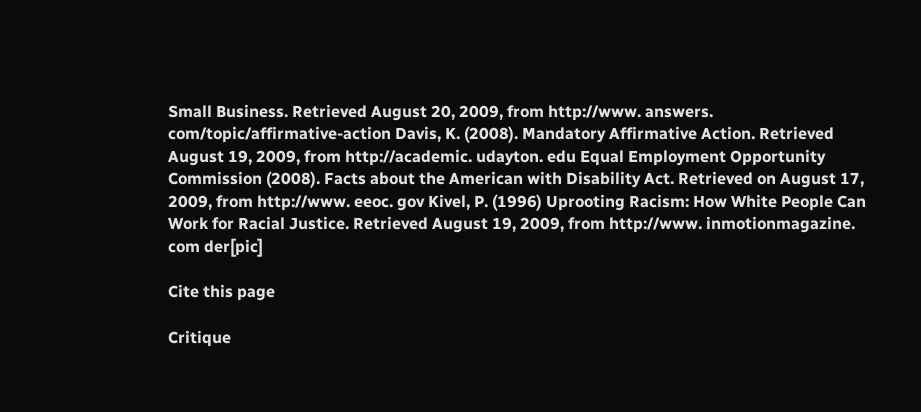Small Business. Retrieved August 20, 2009, from http://www. answers. com/topic/affirmative-action Davis, K. (2008). Mandatory Affirmative Action. Retrieved August 19, 2009, from http://academic. udayton. edu Equal Employment Opportunity Commission (2008). Facts about the American with Disability Act. Retrieved on August 17, 2009, from http://www. eeoc. gov Kivel, P. (1996) Uprooting Racism: How White People Can Work for Racial Justice. Retrieved August 19, 2009, from http://www. inmotionmagazine. com der[pic]

Cite this page

Critique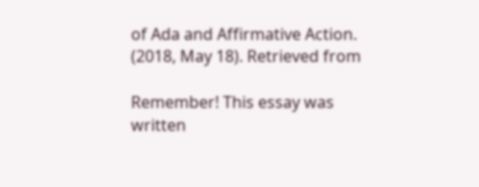of Ada and Affirmative Action. (2018, May 18). Retrieved from

Remember! This essay was written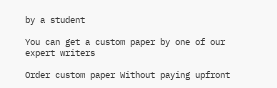by a student

You can get a custom paper by one of our expert writers

Order custom paper Without paying upfront